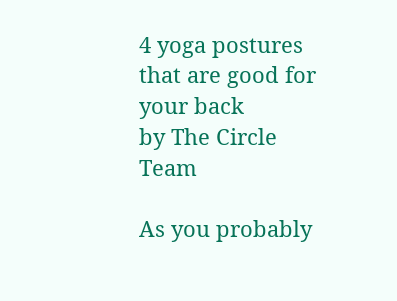4 yoga postures that are good for your back
by The Circle Team

As you probably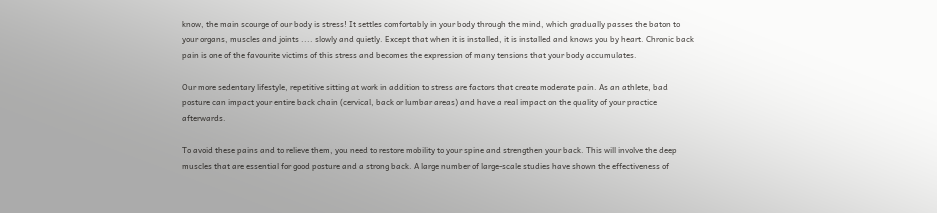know, the main scourge of our body is stress! It settles comfortably in your body through the mind, which gradually passes the baton to your organs, muscles and joints .... slowly and quietly. Except that when it is installed, it is installed and knows you by heart. Chronic back pain is one of the favourite victims of this stress and becomes the expression of many tensions that your body accumulates.

Our more sedentary lifestyle, repetitive sitting at work in addition to stress are factors that create moderate pain. As an athlete, bad posture can impact your entire back chain (cervical, back or lumbar areas) and have a real impact on the quality of your practice afterwards.

To avoid these pains and to relieve them, you need to restore mobility to your spine and strengthen your back. This will involve the deep muscles that are essential for good posture and a strong back. A large number of large-scale studies have shown the effectiveness of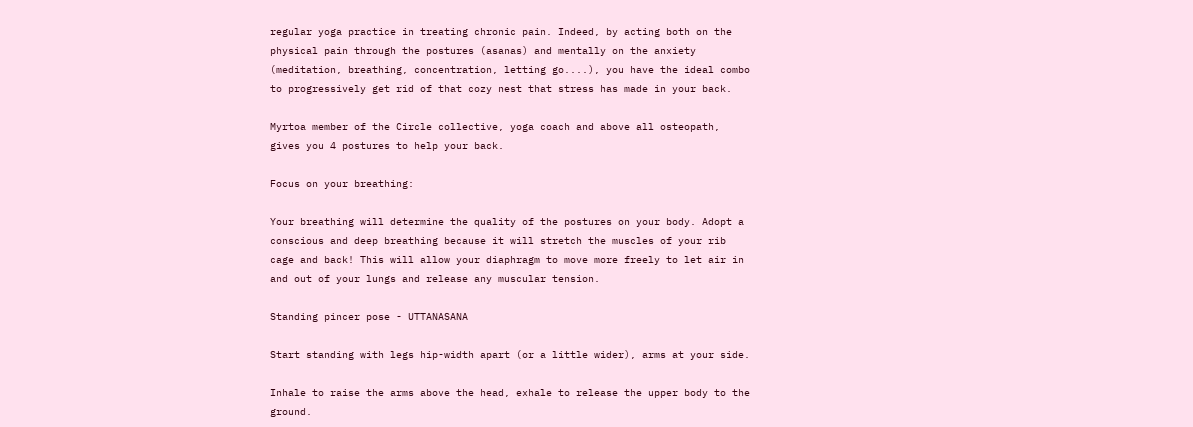regular yoga practice in treating chronic pain. Indeed, by acting both on the physical pain through the postures (asanas) and mentally on the anxiety (meditation, breathing, concentration, letting go....), you have the ideal combo to progressively get rid of that cozy nest that stress has made in your back.

Myrtoa member of the Circle collective, yoga coach and above all osteopath, gives you 4 postures to help your back.

Focus on your breathing:

Your breathing will determine the quality of the postures on your body. Adopt a conscious and deep breathing because it will stretch the muscles of your rib cage and back! This will allow your diaphragm to move more freely to let air in and out of your lungs and release any muscular tension.

Standing pincer pose - UTTANASANA

Start standing with legs hip-width apart (or a little wider), arms at your side.

Inhale to raise the arms above the head, exhale to release the upper body to the ground.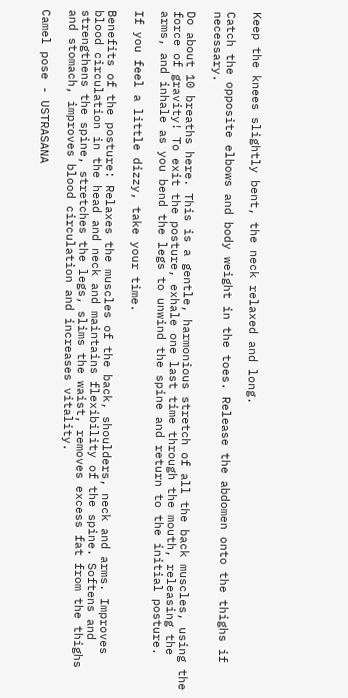Keep the knees slightly bent, the neck relaxed and long.

Catch the opposite elbows and body weight in the toes. Release the abdomen onto the thighs if necessary.

Do about 10 breaths here. This is a gentle, harmonious stretch of all the back muscles, using the force of gravity! To exit the posture, exhale one last time through the mouth, releasing the arms, and inhale as you bend the legs to unwind the spine and return to the initial posture.

If you feel a little dizzy, take your time.

Benefits of the posture: Relaxes the muscles of the back, shoulders, neck and arms. Improves blood circulation in the head and neck and maintains flexibility of the spine. Softens and strengthens the spine, stretches the legs, slims the waist, removes excess fat from the thighs and stomach, improves blood circulation and increases vitality.

Camel pose - USTRASANA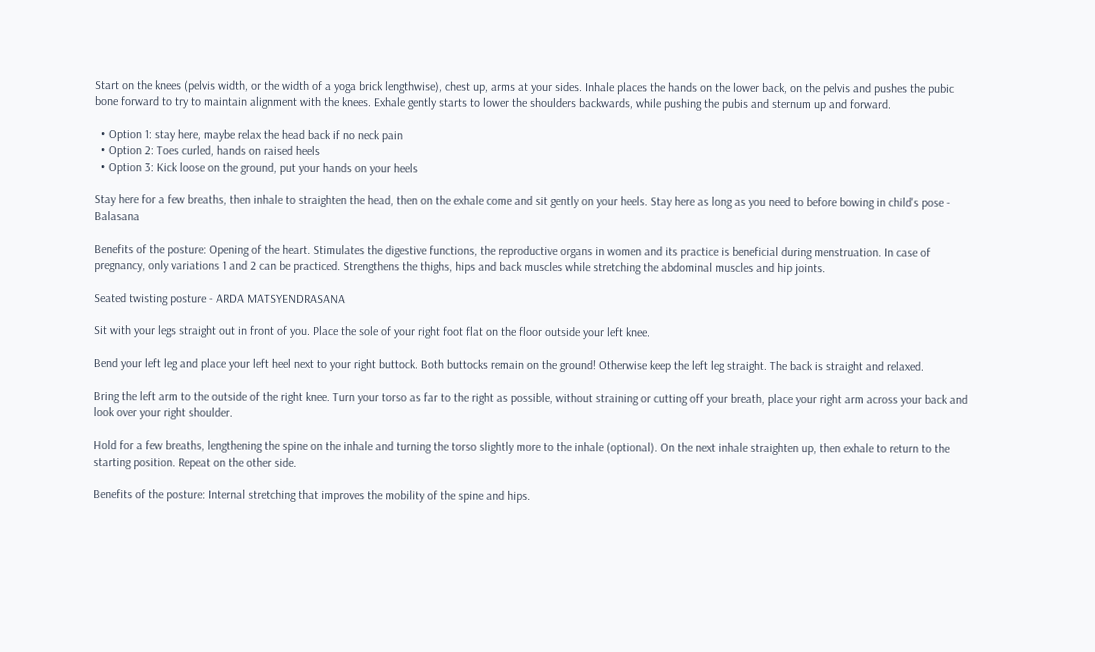Start on the knees (pelvis width, or the width of a yoga brick lengthwise), chest up, arms at your sides. Inhale places the hands on the lower back, on the pelvis and pushes the pubic bone forward to try to maintain alignment with the knees. Exhale gently starts to lower the shoulders backwards, while pushing the pubis and sternum up and forward.

  • Option 1: stay here, maybe relax the head back if no neck pain
  • Option 2: Toes curled, hands on raised heels
  • Option 3: Kick loose on the ground, put your hands on your heels

Stay here for a few breaths, then inhale to straighten the head, then on the exhale come and sit gently on your heels. Stay here as long as you need to before bowing in child's pose - Balasana

Benefits of the posture: Opening of the heart. Stimulates the digestive functions, the reproductive organs in women and its practice is beneficial during menstruation. In case of pregnancy, only variations 1 and 2 can be practiced. Strengthens the thighs, hips and back muscles while stretching the abdominal muscles and hip joints.

Seated twisting posture - ARDA MATSYENDRASANA

Sit with your legs straight out in front of you. Place the sole of your right foot flat on the floor outside your left knee.

Bend your left leg and place your left heel next to your right buttock. Both buttocks remain on the ground! Otherwise keep the left leg straight. The back is straight and relaxed.

Bring the left arm to the outside of the right knee. Turn your torso as far to the right as possible, without straining or cutting off your breath, place your right arm across your back and look over your right shoulder.

Hold for a few breaths, lengthening the spine on the inhale and turning the torso slightly more to the inhale (optional). On the next inhale straighten up, then exhale to return to the starting position. Repeat on the other side.

Benefits of the posture: Internal stretching that improves the mobility of the spine and hips.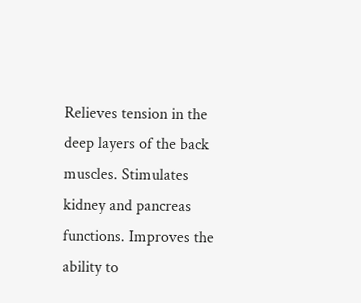Relieves tension in the deep layers of the back muscles. Stimulates kidney and pancreas functions. Improves the ability to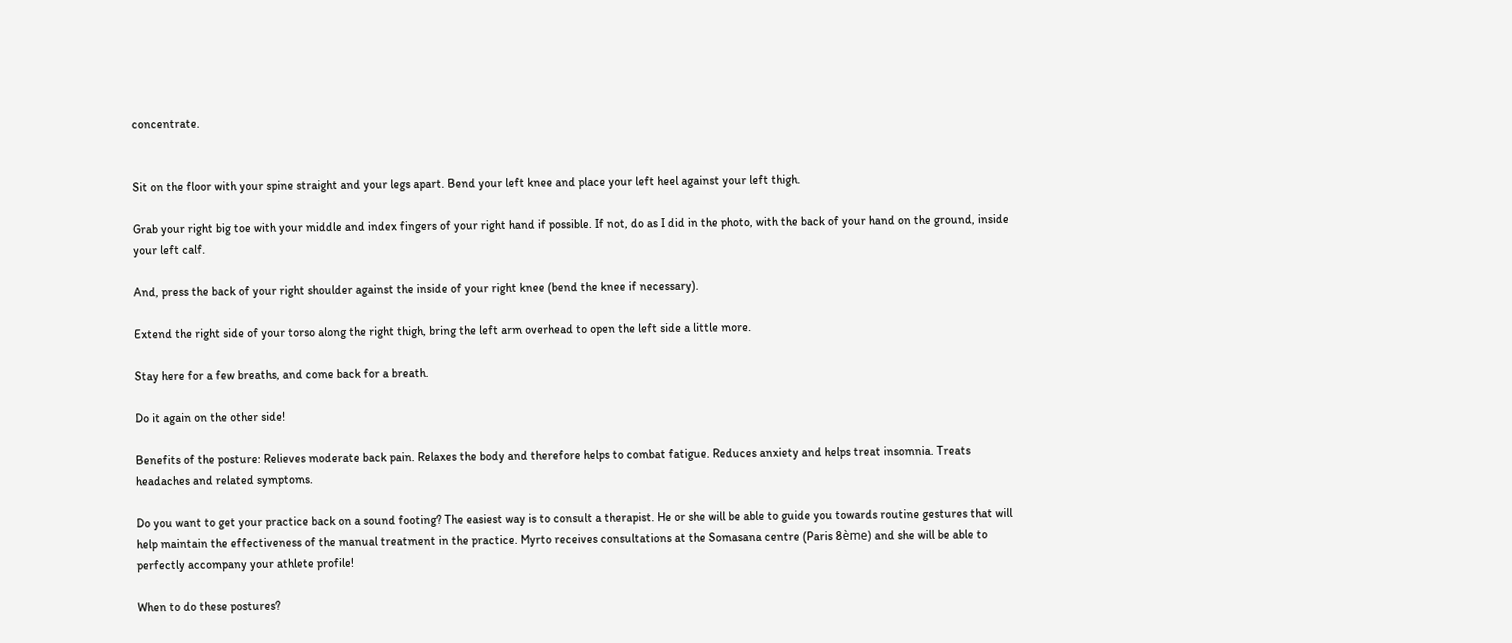concentrate.


Sit on the floor with your spine straight and your legs apart. Bend your left knee and place your left heel against your left thigh.

Grab your right big toe with your middle and index fingers of your right hand if possible. If not, do as I did in the photo, with the back of your hand on the ground, inside your left calf.

And, press the back of your right shoulder against the inside of your right knee (bend the knee if necessary).

Extend the right side of your torso along the right thigh, bring the left arm overhead to open the left side a little more.

Stay here for a few breaths, and come back for a breath.

Do it again on the other side!

Benefits of the posture: Relieves moderate back pain. Relaxes the body and therefore helps to combat fatigue. Reduces anxiety and helps treat insomnia. Treats headaches and related symptoms.

Do you want to get your practice back on a sound footing? The easiest way is to consult a therapist. He or she will be able to guide you towards routine gestures that will help maintain the effectiveness of the manual treatment in the practice. Myrto receives consultations at the Somasana centre (Paris 8ème) and she will be able to perfectly accompany your athlete profile!

When to do these postures?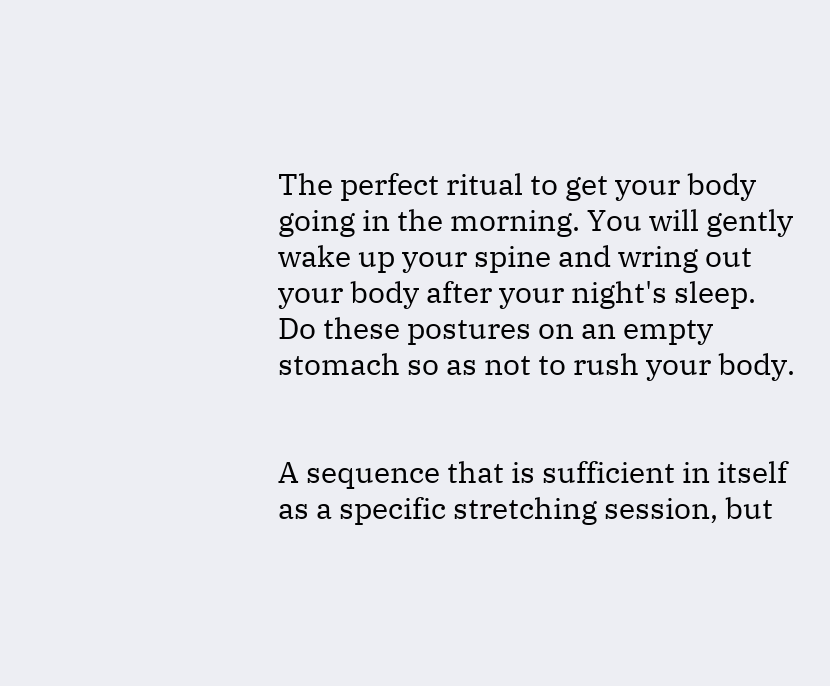The perfect ritual to get your body going in the morning. You will gently wake up your spine and wring out your body after your night's sleep. Do these postures on an empty stomach so as not to rush your body.


A sequence that is sufficient in itself as a specific stretching session, but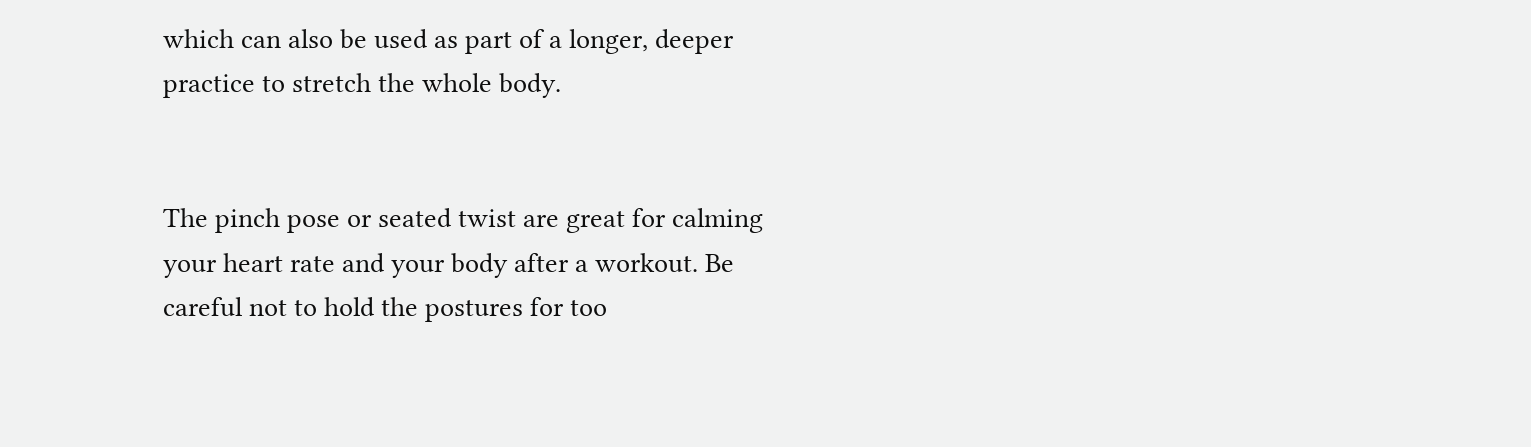which can also be used as part of a longer, deeper practice to stretch the whole body.


The pinch pose or seated twist are great for calming your heart rate and your body after a workout. Be careful not to hold the postures for too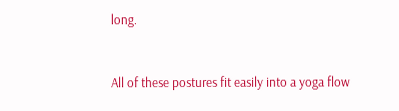long.


All of these postures fit easily into a yoga flow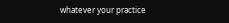whatever your practice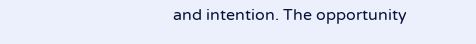and intention. The opportunity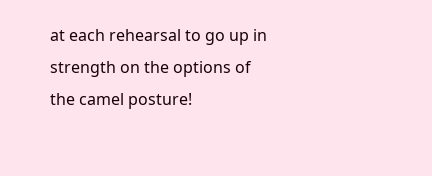at each rehearsal to go up in strength on the options of the camel posture!